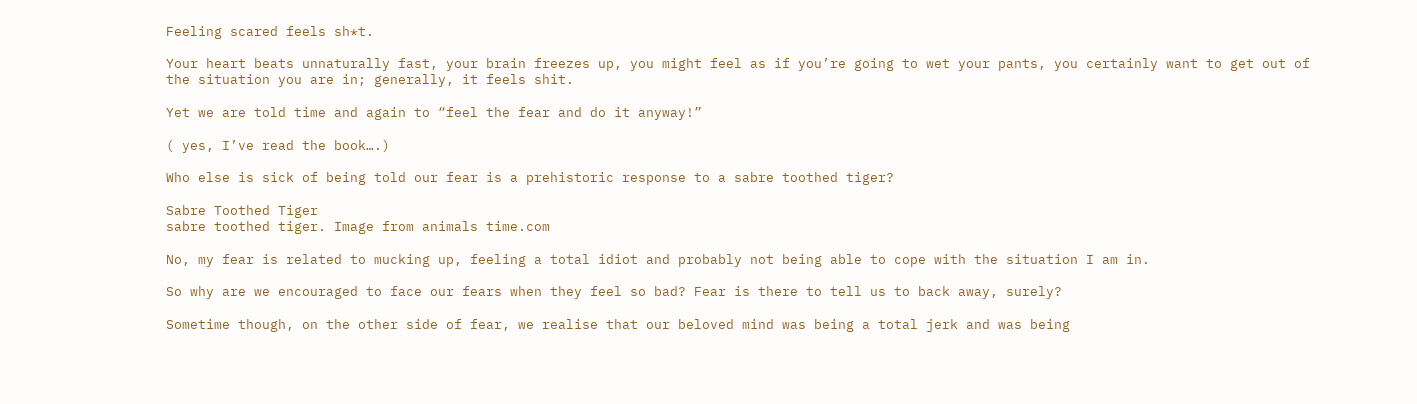Feeling scared feels sh*t.

Your heart beats unnaturally fast, your brain freezes up, you might feel as if you’re going to wet your pants, you certainly want to get out of the situation you are in; generally, it feels shit.

Yet we are told time and again to “feel the fear and do it anyway!”

( yes, I’ve read the book….)

Who else is sick of being told our fear is a prehistoric response to a sabre toothed tiger?

Sabre Toothed Tiger
sabre toothed tiger. Image from animals time.com

No, my fear is related to mucking up, feeling a total idiot and probably not being able to cope with the situation I am in.

So why are we encouraged to face our fears when they feel so bad? Fear is there to tell us to back away, surely?

Sometime though, on the other side of fear, we realise that our beloved mind was being a total jerk and was being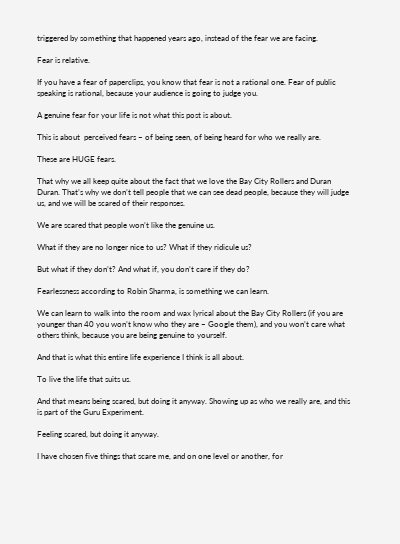triggered by something that happened years ago, instead of the fear we are facing.

Fear is relative.

If you have a fear of paperclips, you know that fear is not a rational one. Fear of public speaking is rational, because your audience is going to judge you.

A genuine fear for your life is not what this post is about.

This is about  perceived fears – of being seen, of being heard for who we really are.

These are HUGE fears.

That why we all keep quite about the fact that we love the Bay City Rollers and Duran Duran. That’s why we don’t tell people that we can see dead people, because they will judge us, and we will be scared of their responses.

We are scared that people won’t like the genuine us.

What if they are no longer nice to us? What if they ridicule us?

But what if they don’t? And what if, you don’t care if they do?

Fearlessness according to Robin Sharma, is something we can learn.

We can learn to walk into the room and wax lyrical about the Bay City Rollers (if you are younger than 40 you won’t know who they are – Google them), and you won’t care what others think, because you are being genuine to yourself.

And that is what this entire life experience I think is all about.

To live the life that suits us.

And that means being scared, but doing it anyway. Showing up as who we really are, and this is part of the Guru Experiment.

Feeling scared, but doing it anyway.

I have chosen five things that scare me, and on one level or another, for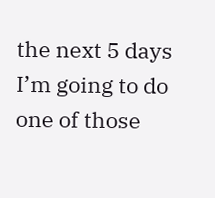the next 5 days I’m going to do one of those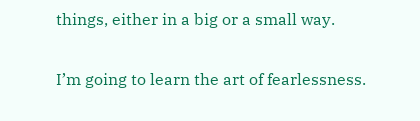things, either in a big or a small way.

I’m going to learn the art of fearlessness.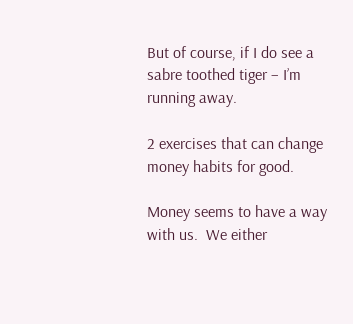But of course, if I do see a sabre toothed tiger – I’m running away.

2 exercises that can change money habits for good.

Money seems to have a way with us.  We either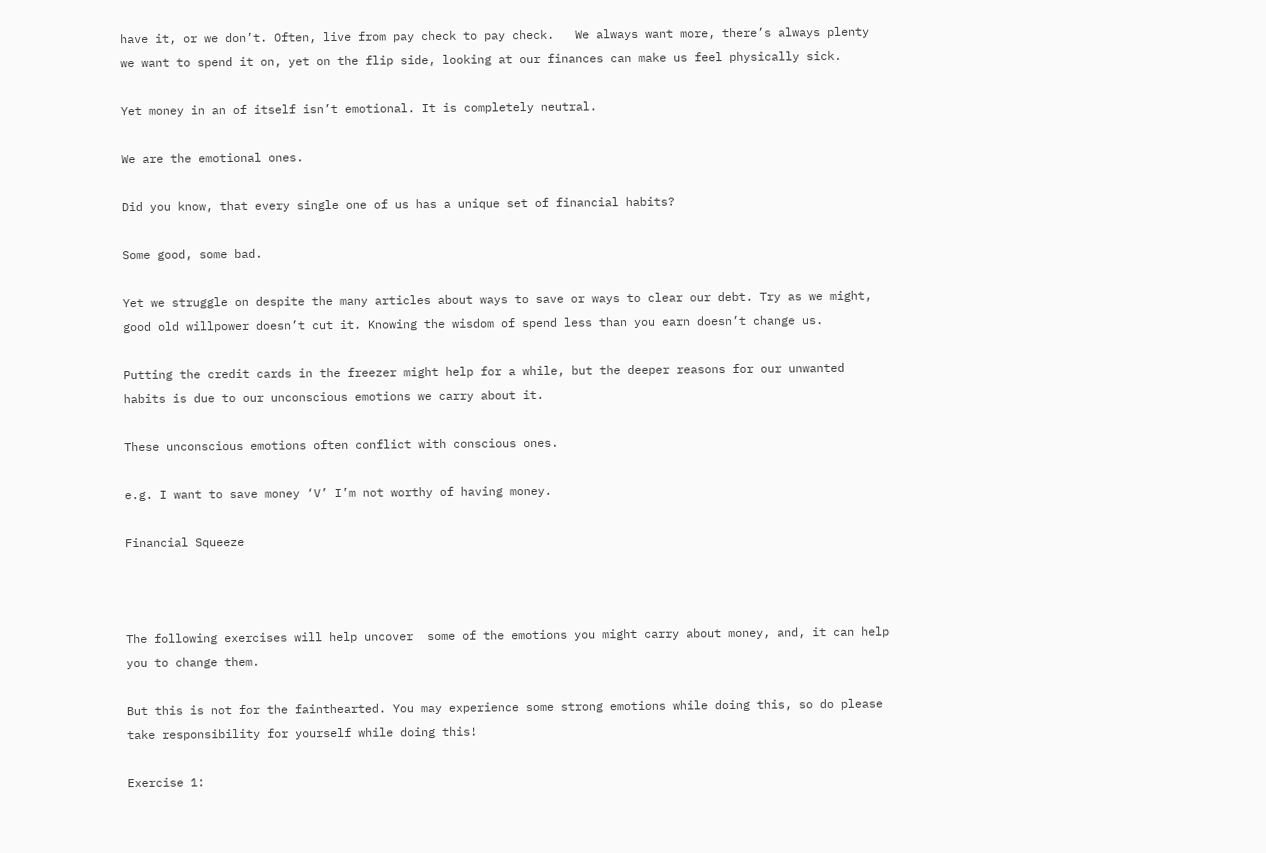have it, or we don’t. Often, live from pay check to pay check.   We always want more, there’s always plenty we want to spend it on, yet on the flip side, looking at our finances can make us feel physically sick.

Yet money in an of itself isn’t emotional. It is completely neutral.

We are the emotional ones.

Did you know, that every single one of us has a unique set of financial habits?

Some good, some bad.

Yet we struggle on despite the many articles about ways to save or ways to clear our debt. Try as we might, good old willpower doesn’t cut it. Knowing the wisdom of spend less than you earn doesn’t change us.

Putting the credit cards in the freezer might help for a while, but the deeper reasons for our unwanted  habits is due to our unconscious emotions we carry about it.

These unconscious emotions often conflict with conscious ones.

e.g. I want to save money ‘V’ I’m not worthy of having money.

Financial Squeeze



The following exercises will help uncover  some of the emotions you might carry about money, and, it can help you to change them.

But this is not for the fainthearted. You may experience some strong emotions while doing this, so do please take responsibility for yourself while doing this!

Exercise 1: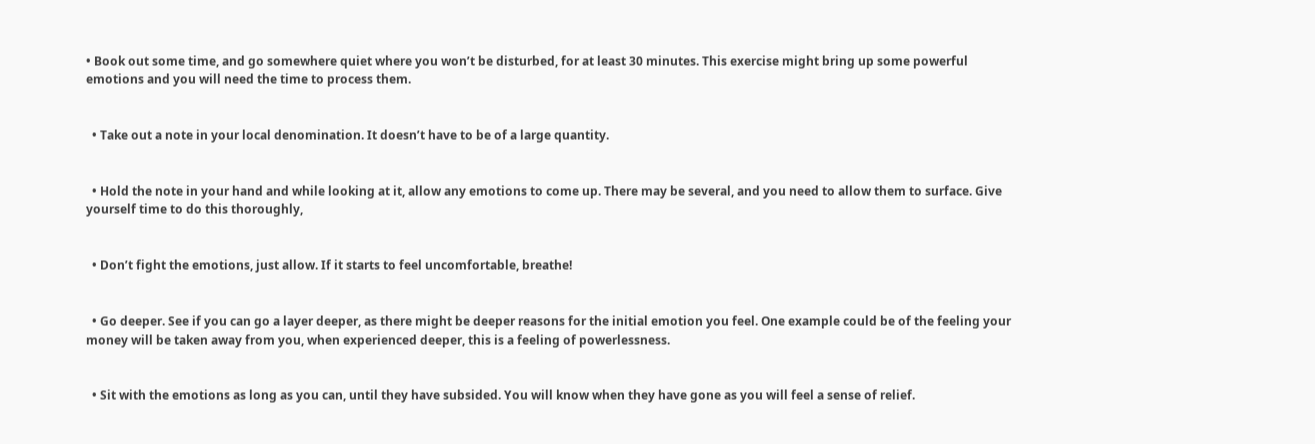• Book out some time, and go somewhere quiet where you won’t be disturbed, for at least 30 minutes. This exercise might bring up some powerful emotions and you will need the time to process them.


  • Take out a note in your local denomination. It doesn’t have to be of a large quantity.


  • Hold the note in your hand and while looking at it, allow any emotions to come up. There may be several, and you need to allow them to surface. Give yourself time to do this thoroughly,


  • Don’t fight the emotions, just allow. If it starts to feel uncomfortable, breathe!


  • Go deeper. See if you can go a layer deeper, as there might be deeper reasons for the initial emotion you feel. One example could be of the feeling your money will be taken away from you, when experienced deeper, this is a feeling of powerlessness.


  • Sit with the emotions as long as you can, until they have subsided. You will know when they have gone as you will feel a sense of relief.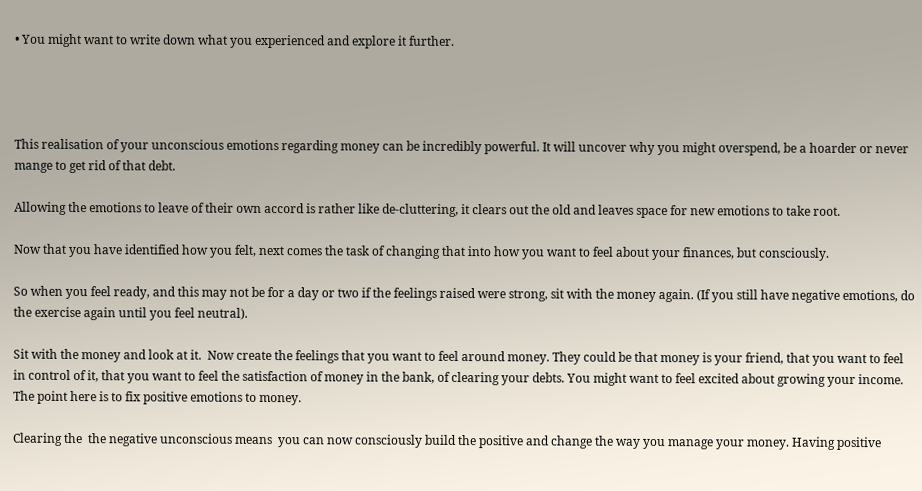• You might want to write down what you experienced and explore it further.




This realisation of your unconscious emotions regarding money can be incredibly powerful. It will uncover why you might overspend, be a hoarder or never mange to get rid of that debt.

Allowing the emotions to leave of their own accord is rather like de-cluttering, it clears out the old and leaves space for new emotions to take root.

Now that you have identified how you felt, next comes the task of changing that into how you want to feel about your finances, but consciously.

So when you feel ready, and this may not be for a day or two if the feelings raised were strong, sit with the money again. (If you still have negative emotions, do the exercise again until you feel neutral).

Sit with the money and look at it.  Now create the feelings that you want to feel around money. They could be that money is your friend, that you want to feel in control of it, that you want to feel the satisfaction of money in the bank, of clearing your debts. You might want to feel excited about growing your income. The point here is to fix positive emotions to money.

Clearing the  the negative unconscious means  you can now consciously build the positive and change the way you manage your money. Having positive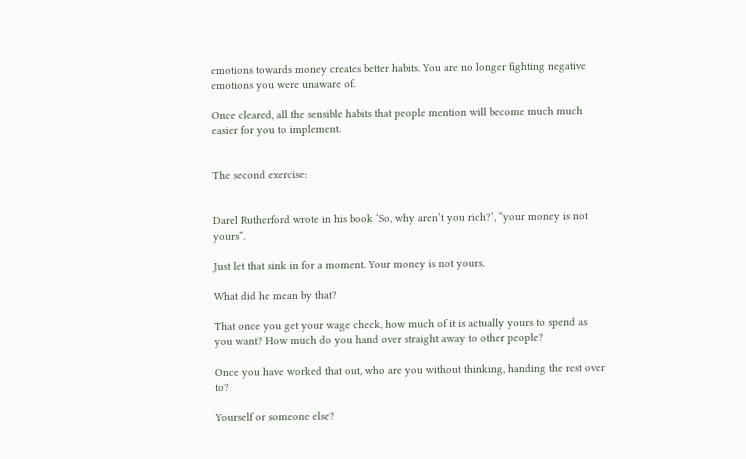emotions towards money creates better habits. You are no longer fighting negative emotions you were unaware of.

Once cleared, all the sensible habits that people mention will become much much easier for you to implement.


The second exercise:


Darel Rutherford wrote in his book ‘So, why aren’t you rich?’, “your money is not yours”.

Just let that sink in for a moment. Your money is not yours.

What did he mean by that?

That once you get your wage check, how much of it is actually yours to spend as you want? How much do you hand over straight away to other people?

Once you have worked that out, who are you without thinking, handing the rest over to?

Yourself or someone else?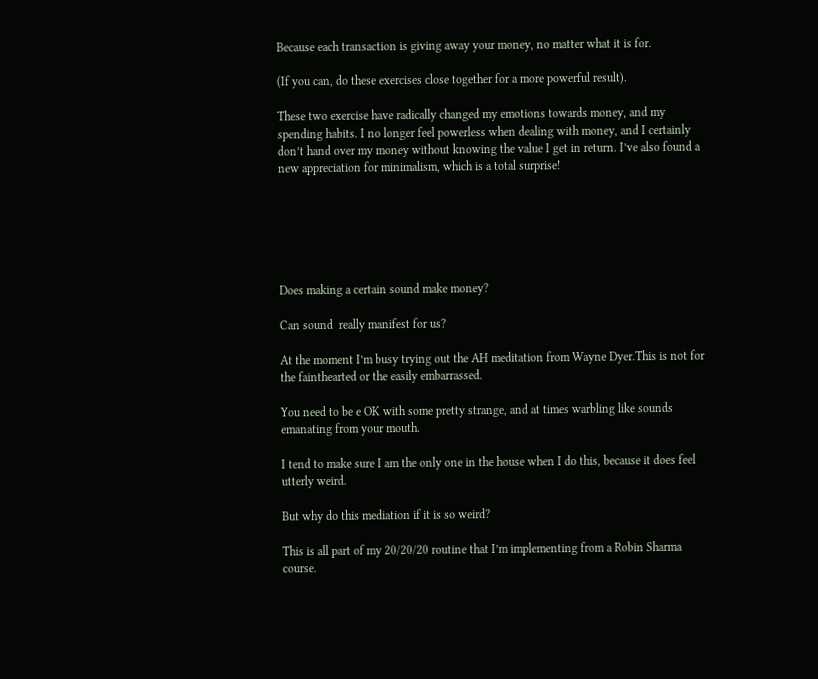Because each transaction is giving away your money, no matter what it is for.

(If you can, do these exercises close together for a more powerful result).

These two exercise have radically changed my emotions towards money, and my spending habits. I no longer feel powerless when dealing with money, and I certainly don’t hand over my money without knowing the value I get in return. I’ve also found a new appreciation for minimalism, which is a total surprise!






Does making a certain sound make money?

Can sound  really manifest for us?

At the moment I’m busy trying out the AH meditation from Wayne Dyer.This is not for the fainthearted or the easily embarrassed.

You need to be e OK with some pretty strange, and at times warbling like sounds emanating from your mouth.

I tend to make sure I am the only one in the house when I do this, because it does feel utterly weird.

But why do this mediation if it is so weird?

This is all part of my 20/20/20 routine that I’m implementing from a Robin Sharma course.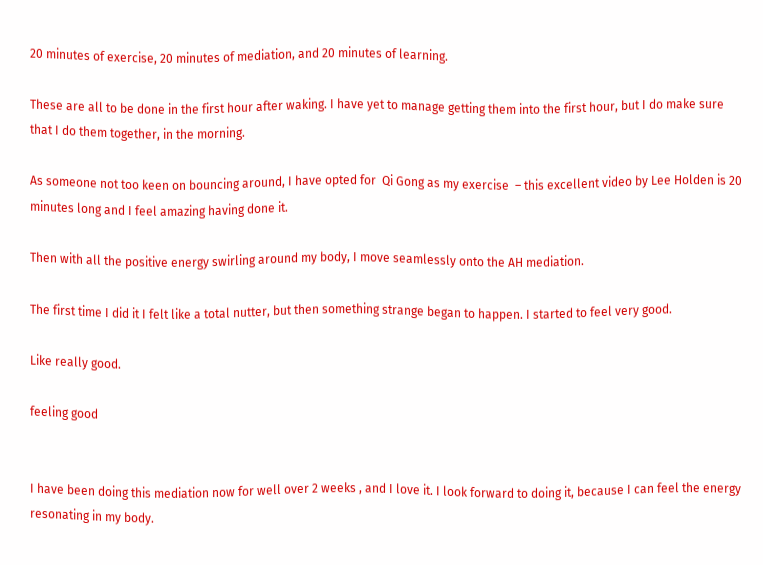20 minutes of exercise, 20 minutes of mediation, and 20 minutes of learning.

These are all to be done in the first hour after waking. I have yet to manage getting them into the first hour, but I do make sure that I do them together, in the morning.

As someone not too keen on bouncing around, I have opted for  Qi Gong as my exercise  – this excellent video by Lee Holden is 20 minutes long and I feel amazing having done it.

Then with all the positive energy swirling around my body, I move seamlessly onto the AH mediation.

The first time I did it I felt like a total nutter, but then something strange began to happen. I started to feel very good.

Like really good.

feeling good


I have been doing this mediation now for well over 2 weeks , and I love it. I look forward to doing it, because I can feel the energy resonating in my body.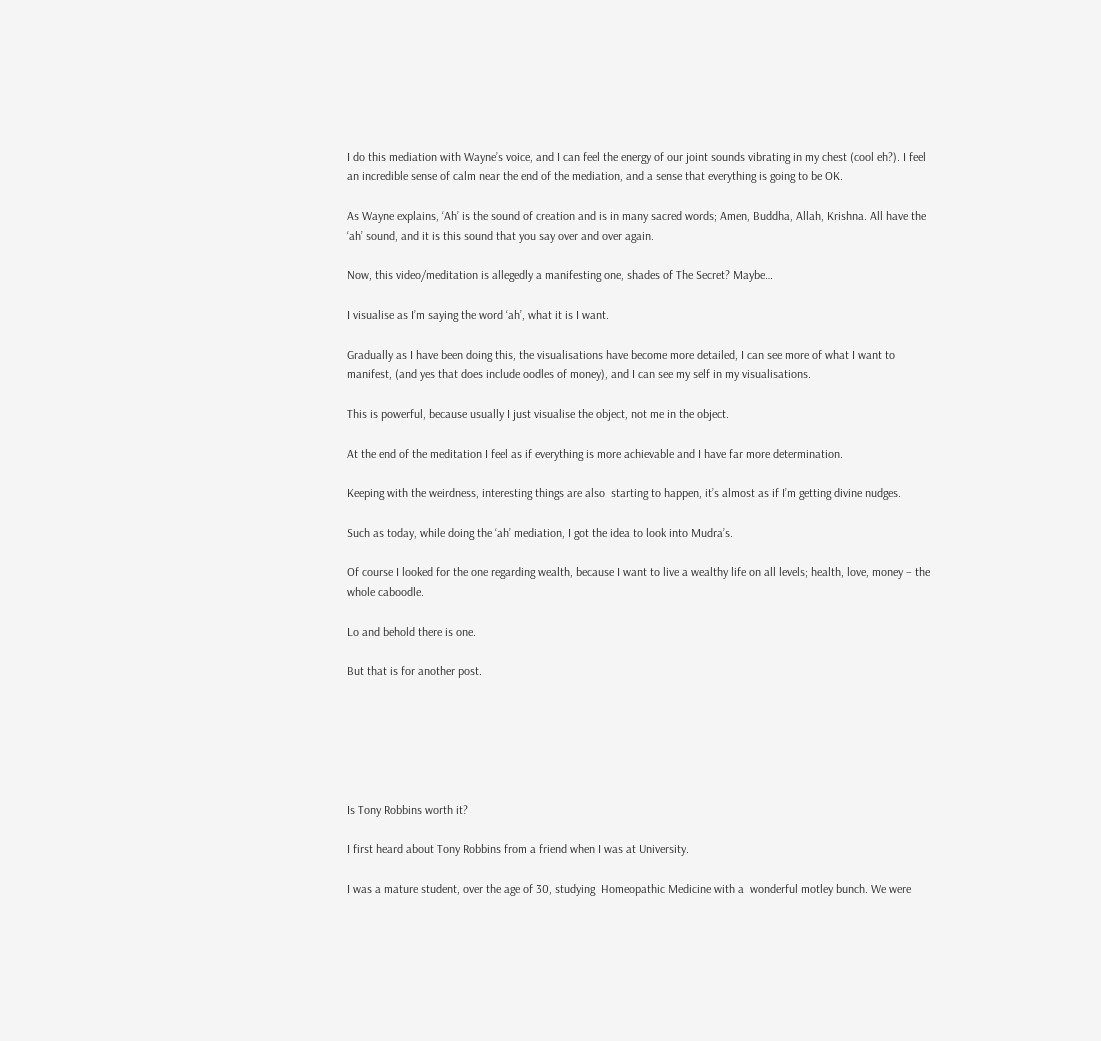I do this mediation with Wayne’s voice, and I can feel the energy of our joint sounds vibrating in my chest (cool eh?). I feel an incredible sense of calm near the end of the mediation, and a sense that everything is going to be OK.

As Wayne explains, ‘Ah’ is the sound of creation and is in many sacred words; Amen, Buddha, Allah, Krishna. All have the ‘ah’ sound, and it is this sound that you say over and over again.

Now, this video/meditation is allegedly a manifesting one, shades of The Secret? Maybe…

I visualise as I’m saying the word ‘ah’, what it is I want.

Gradually as I have been doing this, the visualisations have become more detailed, I can see more of what I want to manifest, (and yes that does include oodles of money), and I can see my self in my visualisations.

This is powerful, because usually I just visualise the object, not me in the object.

At the end of the meditation I feel as if everything is more achievable and I have far more determination.

Keeping with the weirdness, interesting things are also  starting to happen, it’s almost as if I’m getting divine nudges.

Such as today, while doing the ‘ah’ mediation, I got the idea to look into Mudra’s.

Of course I looked for the one regarding wealth, because I want to live a wealthy life on all levels; health, love, money – the whole caboodle.

Lo and behold there is one.

But that is for another post.






Is Tony Robbins worth it?

I first heard about Tony Robbins from a friend when I was at University.

I was a mature student, over the age of 30, studying  Homeopathic Medicine with a  wonderful motley bunch. We were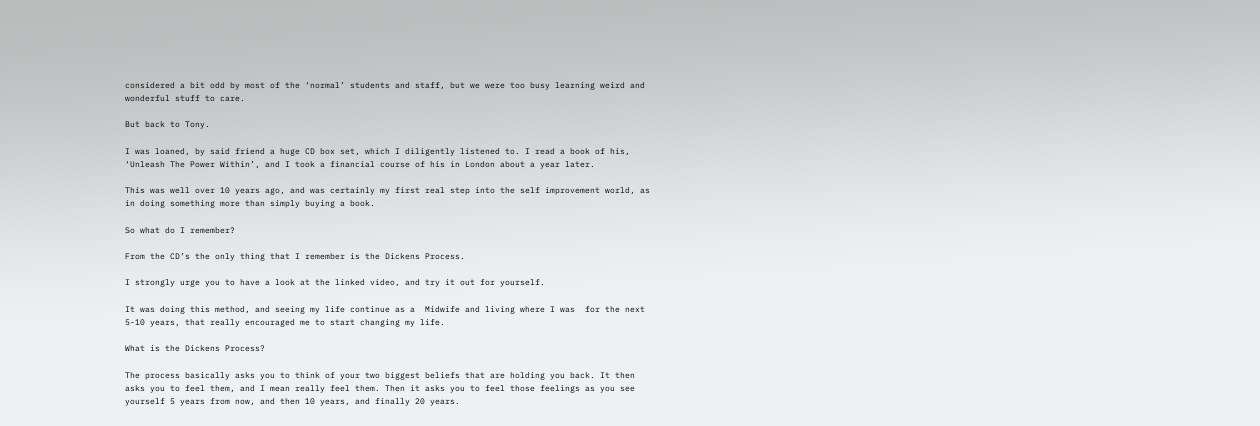considered a bit odd by most of the ‘normal’ students and staff, but we were too busy learning weird and wonderful stuff to care.

But back to Tony.

I was loaned, by said friend a huge CD box set, which I diligently listened to. I read a book of his, ‘Unleash The Power Within’, and I took a financial course of his in London about a year later.

This was well over 10 years ago, and was certainly my first real step into the self improvement world, as in doing something more than simply buying a book.

So what do I remember?

From the CD’s the only thing that I remember is the Dickens Process.

I strongly urge you to have a look at the linked video, and try it out for yourself.

It was doing this method, and seeing my life continue as a  Midwife and living where I was  for the next 5-10 years, that really encouraged me to start changing my life.

What is the Dickens Process?

The process basically asks you to think of your two biggest beliefs that are holding you back. It then asks you to feel them, and I mean really feel them. Then it asks you to feel those feelings as you see yourself 5 years from now, and then 10 years, and finally 20 years.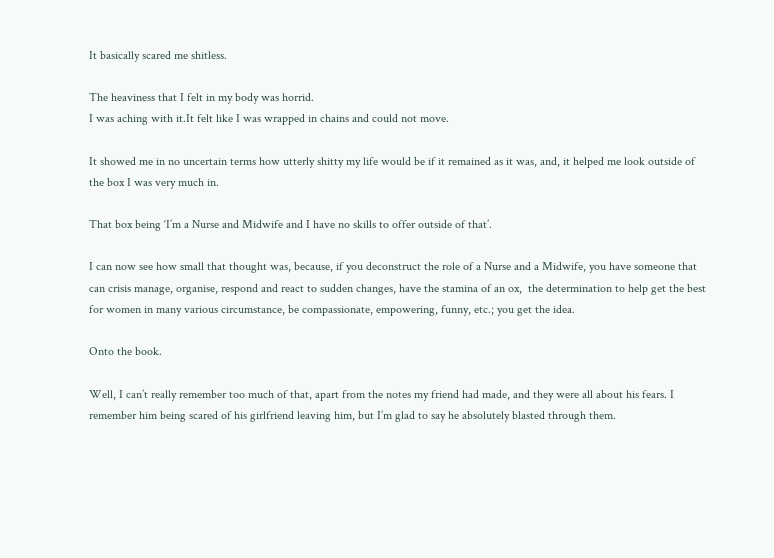It basically scared me shitless.

The heaviness that I felt in my body was horrid.
I was aching with it.It felt like I was wrapped in chains and could not move.

It showed me in no uncertain terms how utterly shitty my life would be if it remained as it was, and, it helped me look outside of the box I was very much in.

That box being ‘I’m a Nurse and Midwife and I have no skills to offer outside of that’.

I can now see how small that thought was, because, if you deconstruct the role of a Nurse and a Midwife, you have someone that can crisis manage, organise, respond and react to sudden changes, have the stamina of an ox,  the determination to help get the best for women in many various circumstance, be compassionate, empowering, funny, etc.; you get the idea.

Onto the book.

Well, I can’t really remember too much of that, apart from the notes my friend had made, and they were all about his fears. I remember him being scared of his girlfriend leaving him, but I’m glad to say he absolutely blasted through them.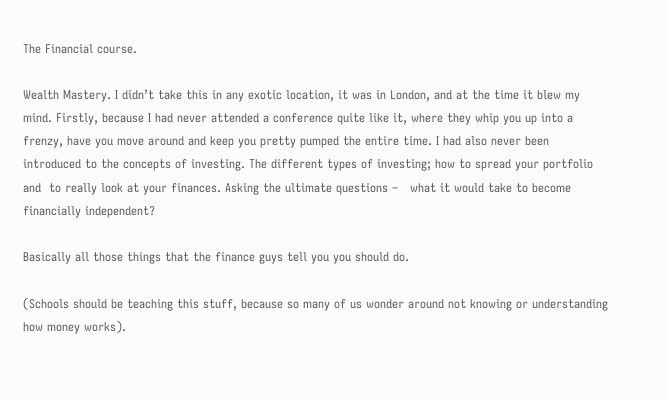The Financial course.

Wealth Mastery. I didn’t take this in any exotic location, it was in London, and at the time it blew my mind. Firstly, because I had never attended a conference quite like it, where they whip you up into a frenzy, have you move around and keep you pretty pumped the entire time. I had also never been introduced to the concepts of investing. The different types of investing; how to spread your portfolio and  to really look at your finances. Asking the ultimate questions –   what it would take to become financially independent?

Basically all those things that the finance guys tell you you should do.

(Schools should be teaching this stuff, because so many of us wonder around not knowing or understanding how money works).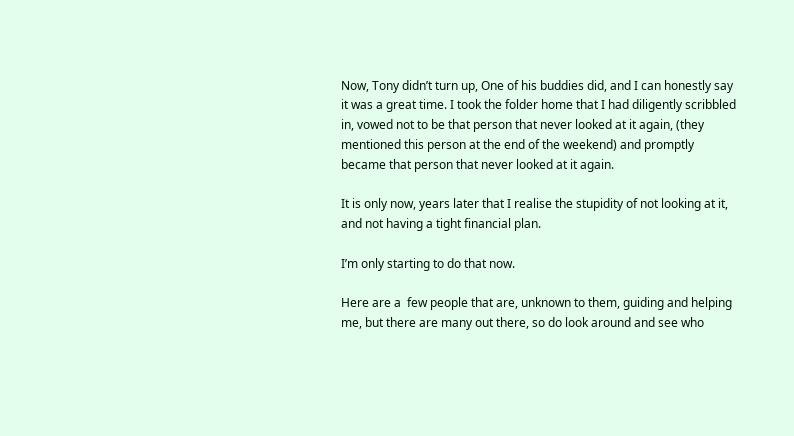Now, Tony didn’t turn up, One of his buddies did, and I can honestly say it was a great time. I took the folder home that I had diligently scribbled in, vowed not to be that person that never looked at it again, (they mentioned this person at the end of the weekend) and promptly became that person that never looked at it again.

It is only now, years later that I realise the stupidity of not looking at it, and not having a tight financial plan.

I’m only starting to do that now.

Here are a  few people that are, unknown to them, guiding and helping me, but there are many out there, so do look around and see who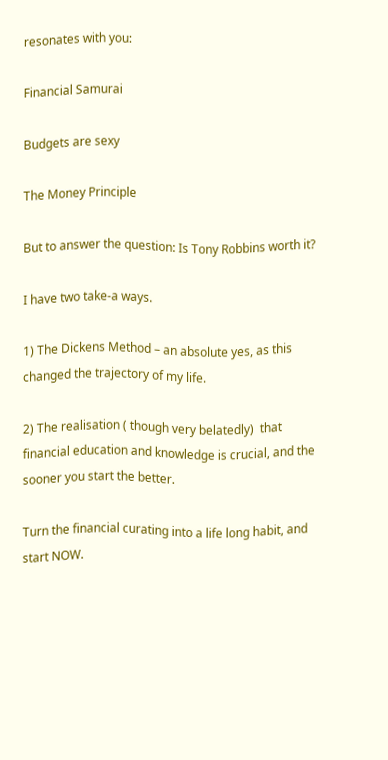resonates with you:

Financial Samurai

Budgets are sexy

The Money Principle

But to answer the question: Is Tony Robbins worth it?

I have two take-a ways.

1) The Dickens Method – an absolute yes, as this changed the trajectory of my life.

2) The realisation ( though very belatedly)  that financial education and knowledge is crucial, and the sooner you start the better.

Turn the financial curating into a life long habit, and start NOW.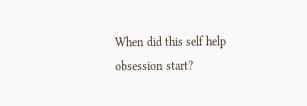When did this self help obsession start?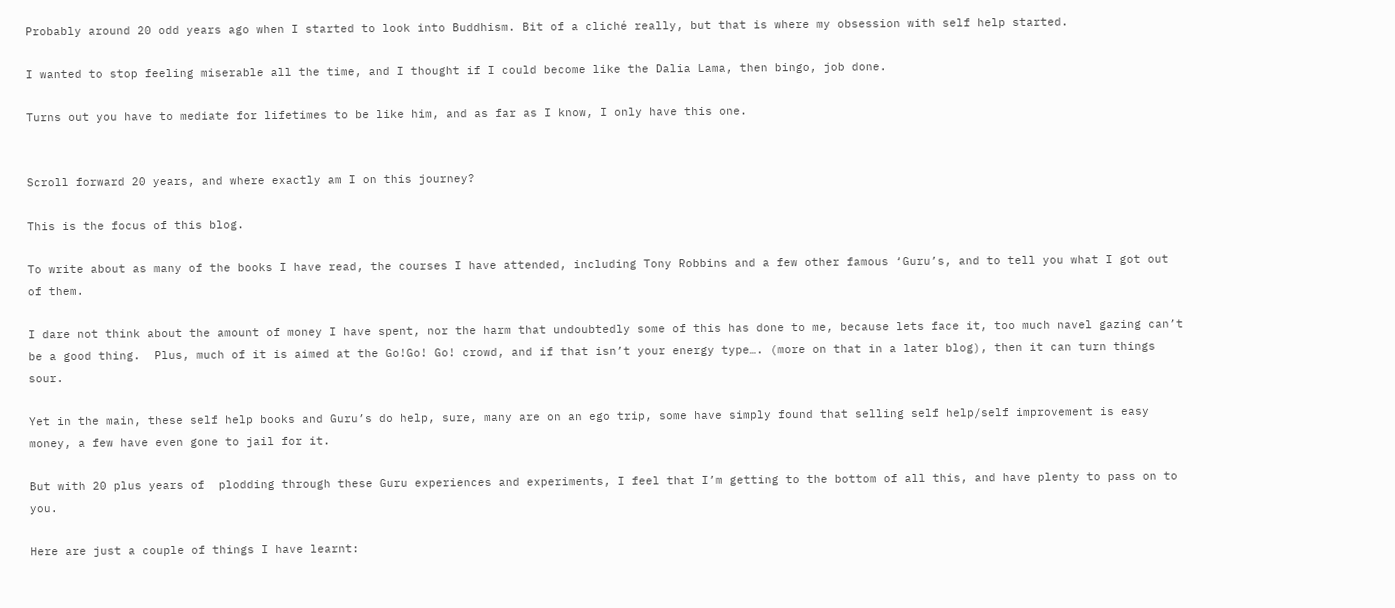Probably around 20 odd years ago when I started to look into Buddhism. Bit of a cliché really, but that is where my obsession with self help started.

I wanted to stop feeling miserable all the time, and I thought if I could become like the Dalia Lama, then bingo, job done.

Turns out you have to mediate for lifetimes to be like him, and as far as I know, I only have this one.


Scroll forward 20 years, and where exactly am I on this journey?

This is the focus of this blog.

To write about as many of the books I have read, the courses I have attended, including Tony Robbins and a few other famous ‘Guru’s, and to tell you what I got out of them.

I dare not think about the amount of money I have spent, nor the harm that undoubtedly some of this has done to me, because lets face it, too much navel gazing can’t be a good thing.  Plus, much of it is aimed at the Go!Go! Go! crowd, and if that isn’t your energy type…. (more on that in a later blog), then it can turn things sour.

Yet in the main, these self help books and Guru’s do help, sure, many are on an ego trip, some have simply found that selling self help/self improvement is easy money, a few have even gone to jail for it.

But with 20 plus years of  plodding through these Guru experiences and experiments, I feel that I’m getting to the bottom of all this, and have plenty to pass on to you.

Here are just a couple of things I have learnt: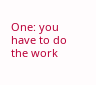One: you have to do the work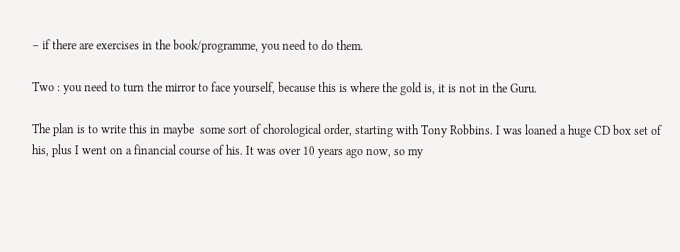– if there are exercises in the book/programme, you need to do them.

Two : you need to turn the mirror to face yourself, because this is where the gold is, it is not in the Guru.

The plan is to write this in maybe  some sort of chorological order, starting with Tony Robbins. I was loaned a huge CD box set of his, plus I went on a financial course of his. It was over 10 years ago now, so my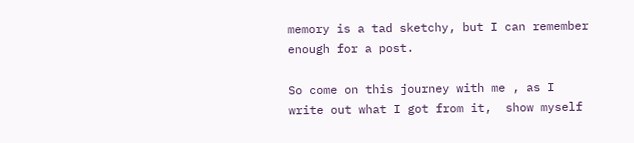memory is a tad sketchy, but I can remember enough for a post.

So come on this journey with me , as I   write out what I got from it,  show myself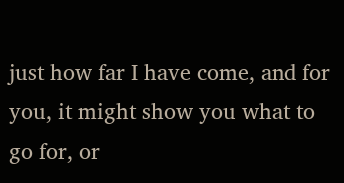just how far I have come, and for you, it might show you what to go for, or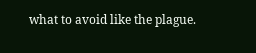what to avoid like the plague.